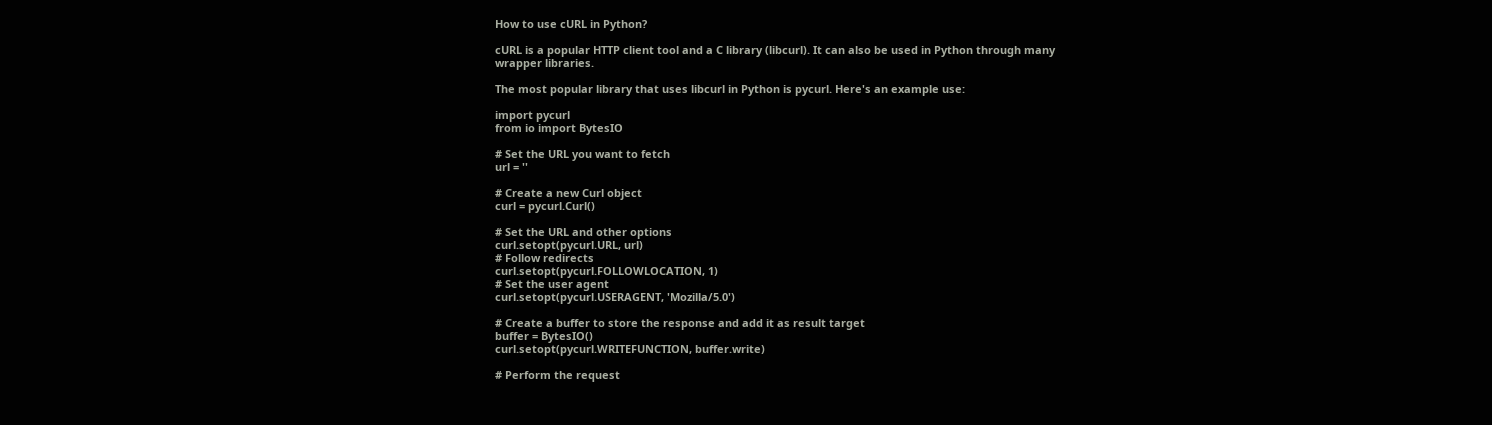How to use cURL in Python?

cURL is a popular HTTP client tool and a C library (libcurl). It can also be used in Python through many wrapper libraries.

The most popular library that uses libcurl in Python is pycurl. Here's an example use:

import pycurl
from io import BytesIO

# Set the URL you want to fetch
url = ''

# Create a new Curl object
curl = pycurl.Curl()

# Set the URL and other options
curl.setopt(pycurl.URL, url)
# Follow redirects
curl.setopt(pycurl.FOLLOWLOCATION, 1)
# Set the user agent
curl.setopt(pycurl.USERAGENT, 'Mozilla/5.0')

# Create a buffer to store the response and add it as result target
buffer = BytesIO()
curl.setopt(pycurl.WRITEFUNCTION, buffer.write)

# Perform the request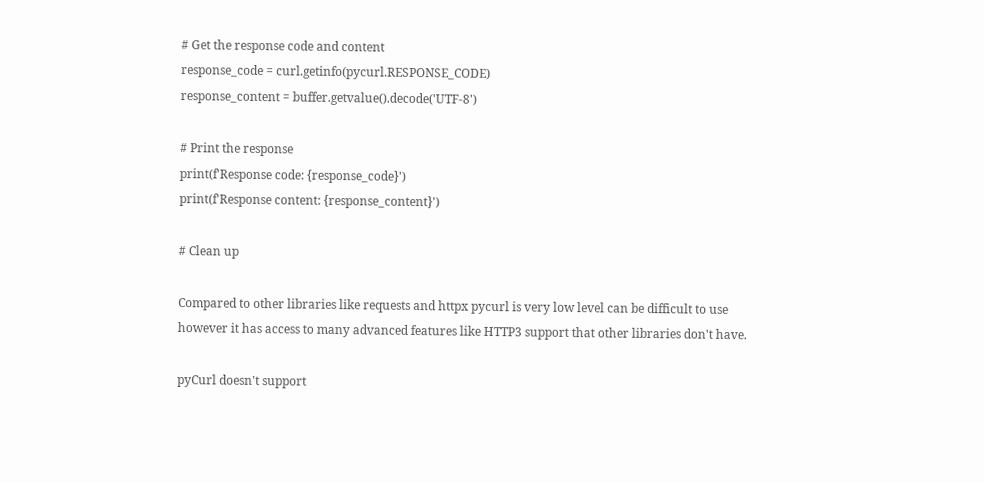# Get the response code and content
response_code = curl.getinfo(pycurl.RESPONSE_CODE)
response_content = buffer.getvalue().decode('UTF-8')

# Print the response
print(f'Response code: {response_code}')
print(f'Response content: {response_content}')

# Clean up

Compared to other libraries like requests and httpx pycurl is very low level can be difficult to use however it has access to many advanced features like HTTP3 support that other libraries don't have.

pyCurl doesn't support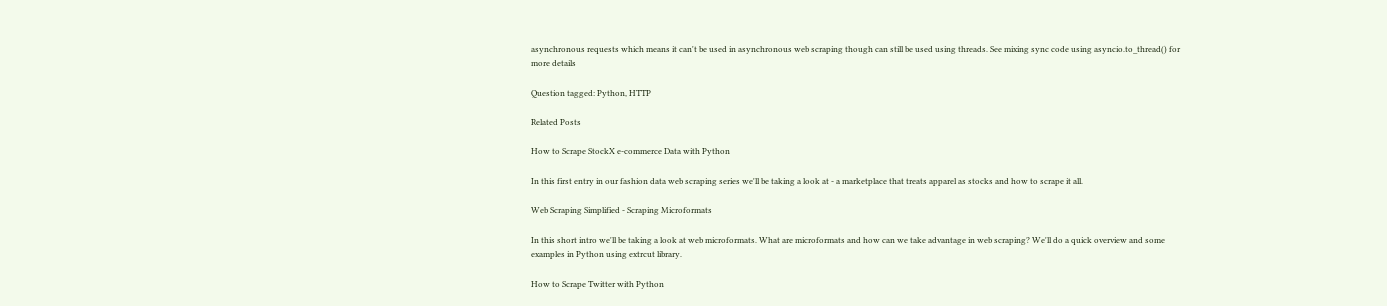asynchronous requests which means it can't be used in asynchronous web scraping though can still be used using threads. See mixing sync code using asyncio.to_thread() for more details

Question tagged: Python, HTTP

Related Posts

How to Scrape StockX e-commerce Data with Python

In this first entry in our fashion data web scraping series we'll be taking a look at - a marketplace that treats apparel as stocks and how to scrape it all.

Web Scraping Simplified - Scraping Microformats

In this short intro we'll be taking a look at web microformats. What are microformats and how can we take advantage in web scraping? We'll do a quick overview and some examples in Python using extrcut library.

How to Scrape Twitter with Python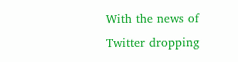With the news of Twitter dropping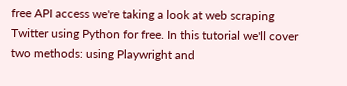free API access we're taking a look at web scraping Twitter using Python for free. In this tutorial we'll cover two methods: using Playwright and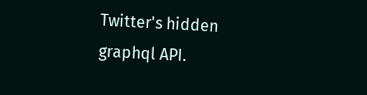Twitter's hidden graphql API.